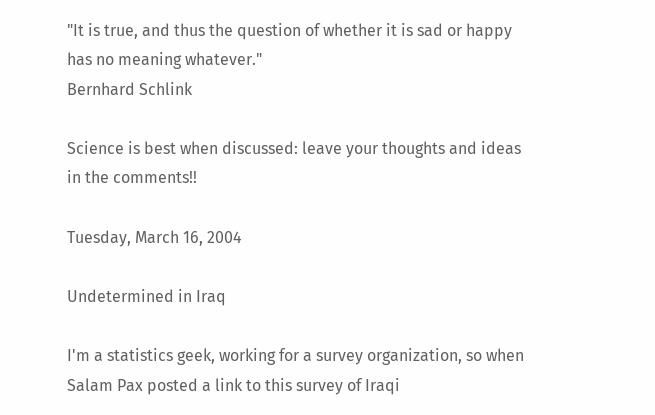"It is true, and thus the question of whether it is sad or happy has no meaning whatever."
Bernhard Schlink

Science is best when discussed: leave your thoughts and ideas in the comments!!

Tuesday, March 16, 2004

Undetermined in Iraq

I'm a statistics geek, working for a survey organization, so when Salam Pax posted a link to this survey of Iraqi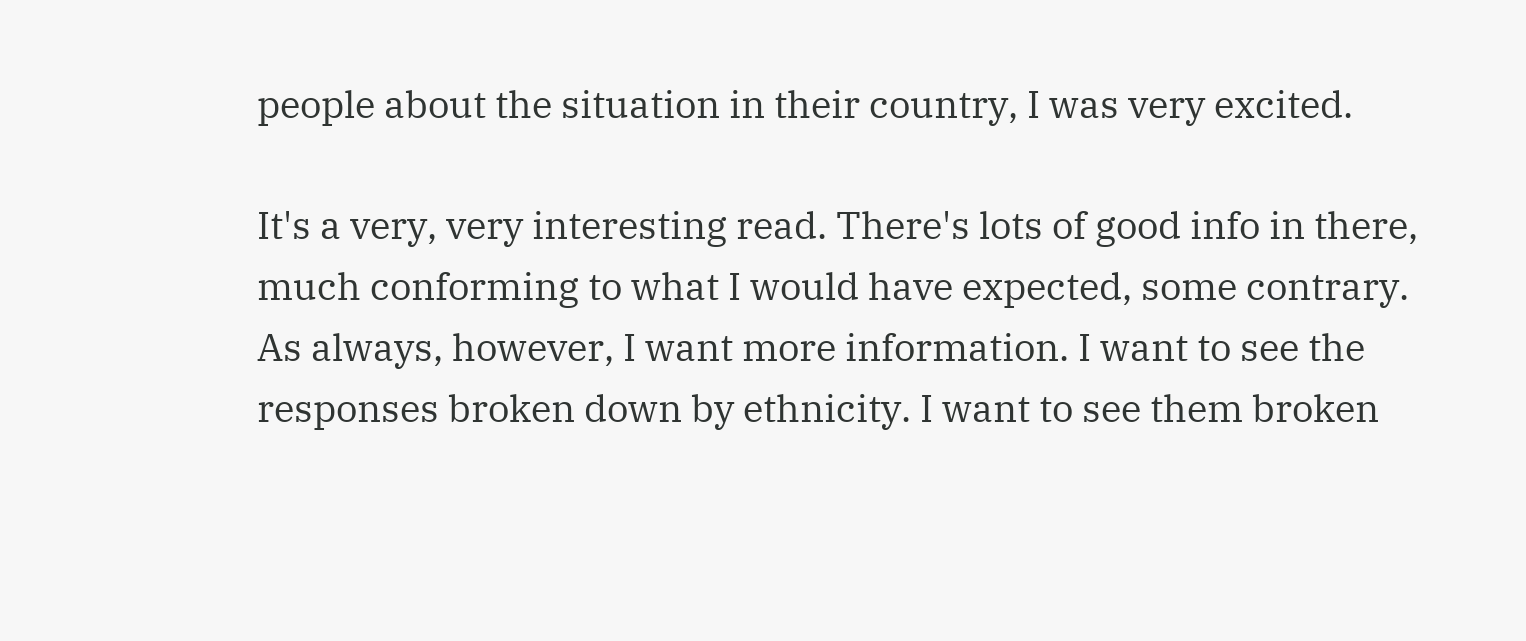people about the situation in their country, I was very excited.

It's a very, very interesting read. There's lots of good info in there, much conforming to what I would have expected, some contrary. As always, however, I want more information. I want to see the responses broken down by ethnicity. I want to see them broken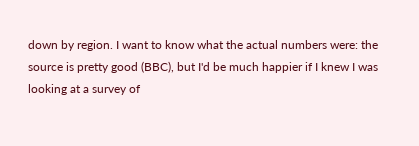down by region. I want to know what the actual numbers were: the source is pretty good (BBC), but I'd be much happier if I knew I was looking at a survey of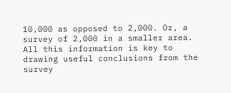10,000 as opposed to 2,000. Or, a survey of 2,000 in a smaller area. All this information is key to drawing useful conclusions from the survey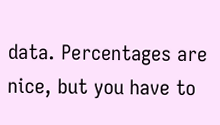data. Percentages are nice, but you have to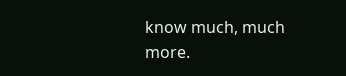know much, much more.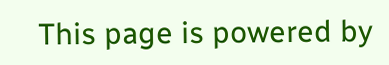This page is powered by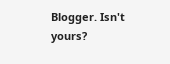Blogger. Isn't yours?